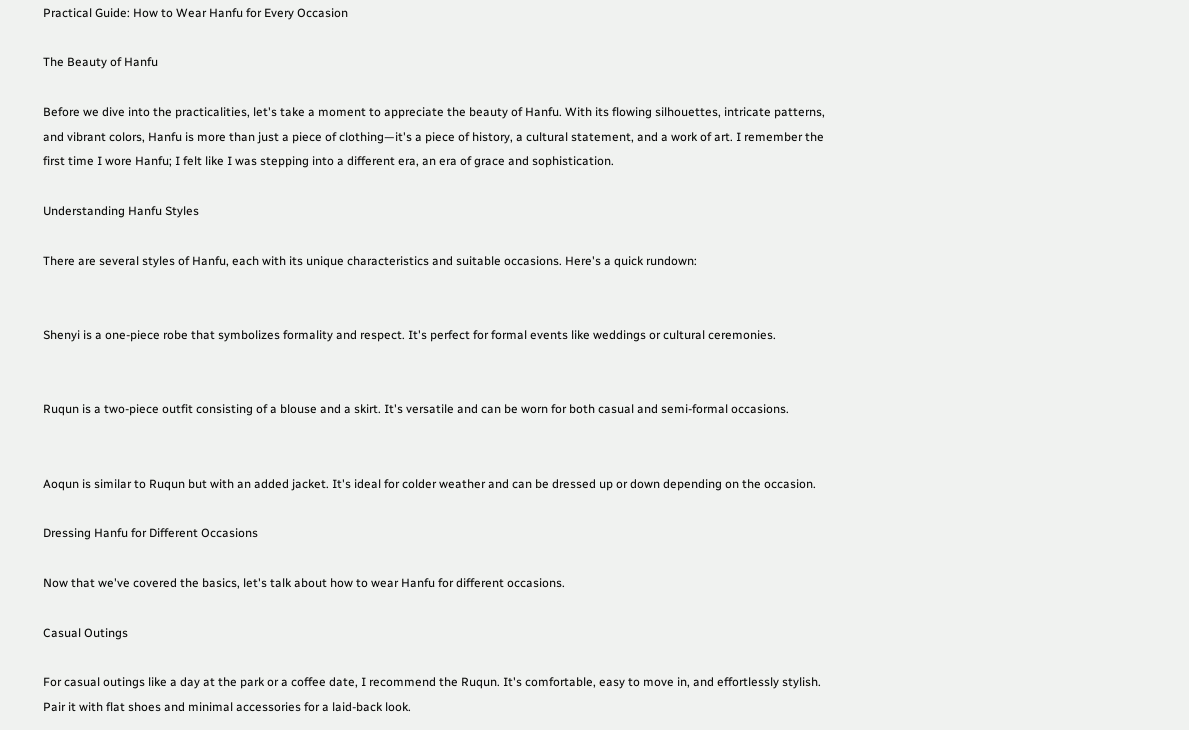Practical Guide: How to Wear Hanfu for Every Occasion

The Beauty of Hanfu

Before we dive into the practicalities, let's take a moment to appreciate the beauty of Hanfu. With its flowing silhouettes, intricate patterns, and vibrant colors, Hanfu is more than just a piece of clothing—it's a piece of history, a cultural statement, and a work of art. I remember the first time I wore Hanfu; I felt like I was stepping into a different era, an era of grace and sophistication.

Understanding Hanfu Styles

There are several styles of Hanfu, each with its unique characteristics and suitable occasions. Here's a quick rundown:


Shenyi is a one-piece robe that symbolizes formality and respect. It's perfect for formal events like weddings or cultural ceremonies.


Ruqun is a two-piece outfit consisting of a blouse and a skirt. It's versatile and can be worn for both casual and semi-formal occasions.


Aoqun is similar to Ruqun but with an added jacket. It's ideal for colder weather and can be dressed up or down depending on the occasion.

Dressing Hanfu for Different Occasions

Now that we've covered the basics, let's talk about how to wear Hanfu for different occasions.

Casual Outings

For casual outings like a day at the park or a coffee date, I recommend the Ruqun. It's comfortable, easy to move in, and effortlessly stylish. Pair it with flat shoes and minimal accessories for a laid-back look.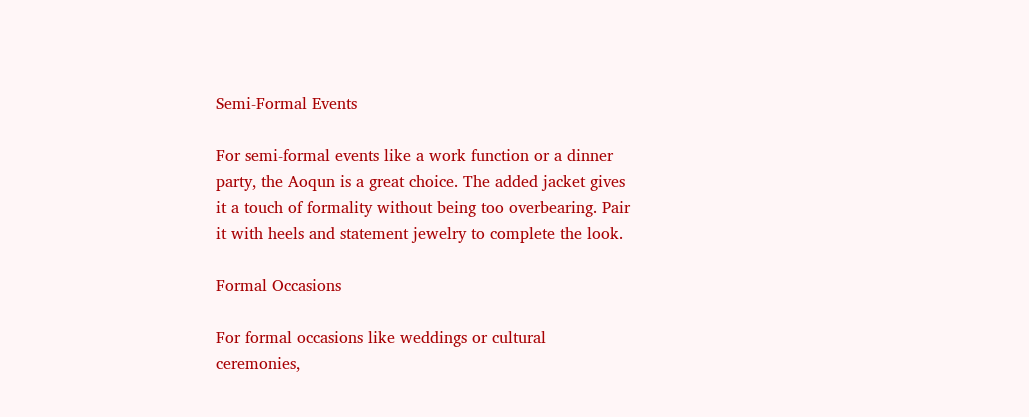Semi-Formal Events

For semi-formal events like a work function or a dinner party, the Aoqun is a great choice. The added jacket gives it a touch of formality without being too overbearing. Pair it with heels and statement jewelry to complete the look.

Formal Occasions

For formal occasions like weddings or cultural ceremonies,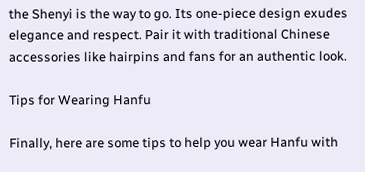the Shenyi is the way to go. Its one-piece design exudes elegance and respect. Pair it with traditional Chinese accessories like hairpins and fans for an authentic look.

Tips for Wearing Hanfu

Finally, here are some tips to help you wear Hanfu with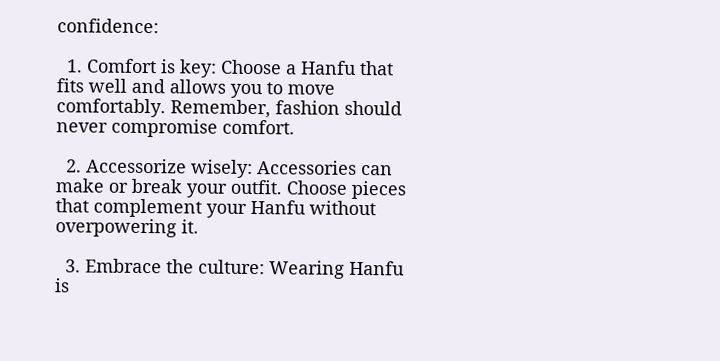confidence:

  1. Comfort is key: Choose a Hanfu that fits well and allows you to move comfortably. Remember, fashion should never compromise comfort.

  2. Accessorize wisely: Accessories can make or break your outfit. Choose pieces that complement your Hanfu without overpowering it.

  3. Embrace the culture: Wearing Hanfu is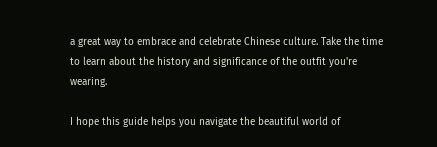a great way to embrace and celebrate Chinese culture. Take the time to learn about the history and significance of the outfit you're wearing.

I hope this guide helps you navigate the beautiful world of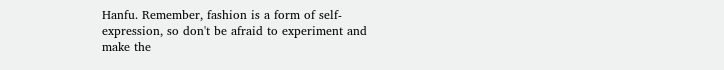Hanfu. Remember, fashion is a form of self-expression, so don't be afraid to experiment and make the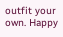outfit your own. Happy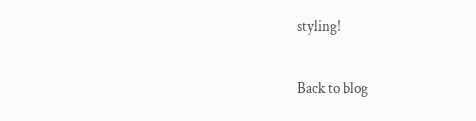styling!

Back to blog